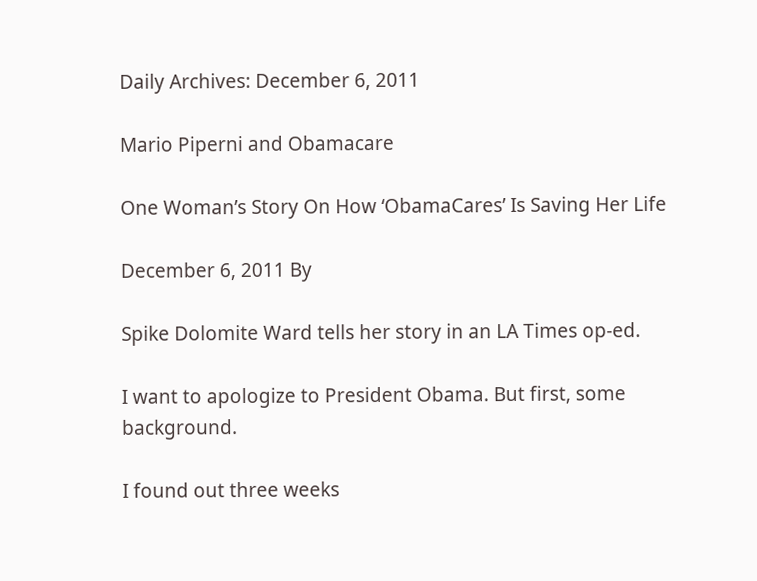Daily Archives: December 6, 2011

Mario Piperni and Obamacare

One Woman’s Story On How ‘ObamaCares’ Is Saving Her Life

December 6, 2011 By

Spike Dolomite Ward tells her story in an LA Times op-ed.

I want to apologize to President Obama. But first, some background.

I found out three weeks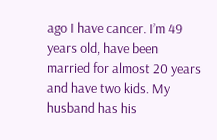ago I have cancer. I’m 49 years old, have been married for almost 20 years and have two kids. My husband has his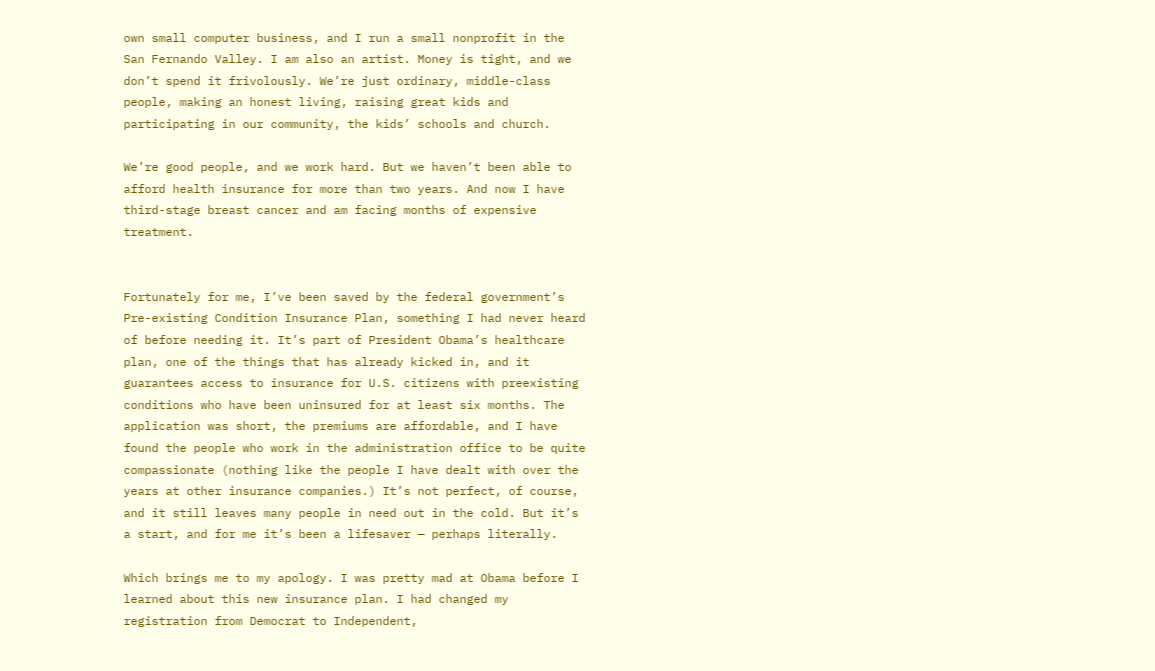own small computer business, and I run a small nonprofit in the San Fernando Valley. I am also an artist. Money is tight, and we don’t spend it frivolously. We’re just ordinary, middle-class people, making an honest living, raising great kids and participating in our community, the kids’ schools and church.

We’re good people, and we work hard. But we haven’t been able to afford health insurance for more than two years. And now I have third-stage breast cancer and am facing months of expensive treatment.


Fortunately for me, I’ve been saved by the federal government’s Pre-existing Condition Insurance Plan, something I had never heard of before needing it. It’s part of President Obama’s healthcare plan, one of the things that has already kicked in, and it guarantees access to insurance for U.S. citizens with preexisting conditions who have been uninsured for at least six months. The application was short, the premiums are affordable, and I have found the people who work in the administration office to be quite compassionate (nothing like the people I have dealt with over the years at other insurance companies.) It’s not perfect, of course, and it still leaves many people in need out in the cold. But it’s a start, and for me it’s been a lifesaver — perhaps literally.

Which brings me to my apology. I was pretty mad at Obama before I learned about this new insurance plan. I had changed my registration from Democrat to Independent,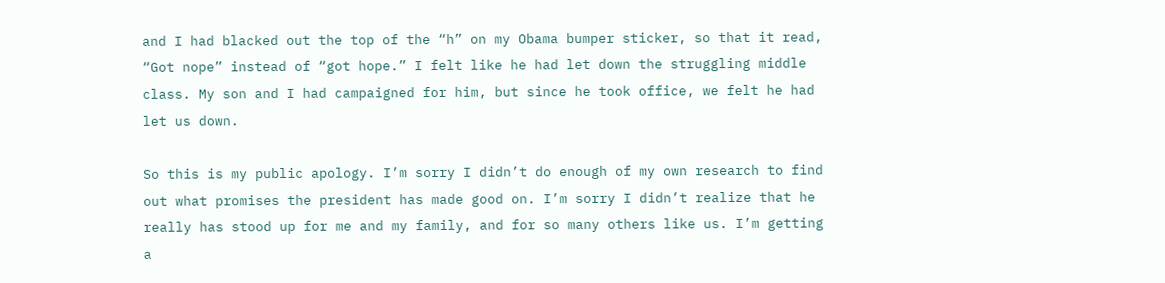and I had blacked out the top of the “h” on my Obama bumper sticker, so that it read, “Got nope” instead of “got hope.” I felt like he had let down the struggling middle class. My son and I had campaigned for him, but since he took office, we felt he had let us down.

So this is my public apology. I’m sorry I didn’t do enough of my own research to find out what promises the president has made good on. I’m sorry I didn’t realize that he really has stood up for me and my family, and for so many others like us. I’m getting a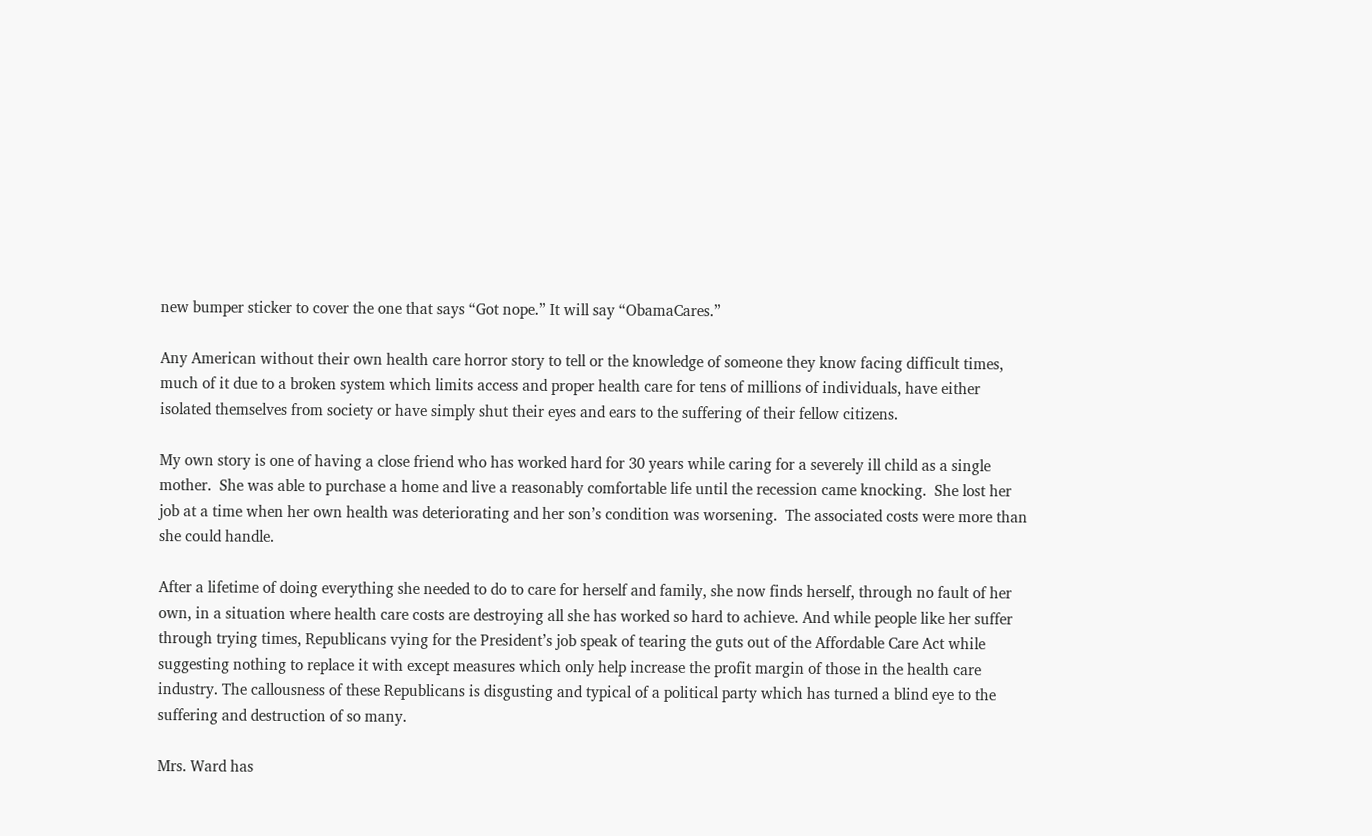new bumper sticker to cover the one that says “Got nope.” It will say “ObamaCares.”

Any American without their own health care horror story to tell or the knowledge of someone they know facing difficult times, much of it due to a broken system which limits access and proper health care for tens of millions of individuals, have either isolated themselves from society or have simply shut their eyes and ears to the suffering of their fellow citizens.

My own story is one of having a close friend who has worked hard for 30 years while caring for a severely ill child as a single mother.  She was able to purchase a home and live a reasonably comfortable life until the recession came knocking.  She lost her job at a time when her own health was deteriorating and her son’s condition was worsening.  The associated costs were more than she could handle.

After a lifetime of doing everything she needed to do to care for herself and family, she now finds herself, through no fault of her own, in a situation where health care costs are destroying all she has worked so hard to achieve. And while people like her suffer through trying times, Republicans vying for the President’s job speak of tearing the guts out of the Affordable Care Act while suggesting nothing to replace it with except measures which only help increase the profit margin of those in the health care industry. The callousness of these Republicans is disgusting and typical of a political party which has turned a blind eye to the suffering and destruction of so many.

Mrs. Ward has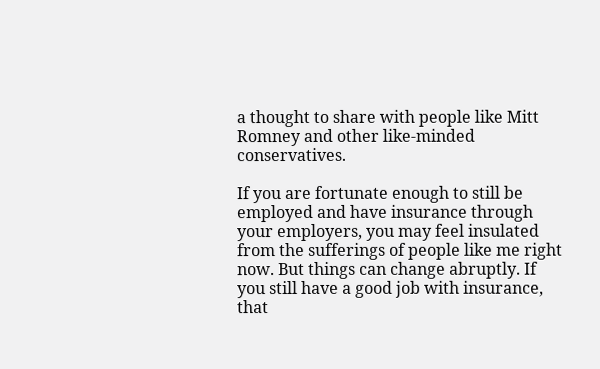a thought to share with people like Mitt Romney and other like-minded conservatives.

If you are fortunate enough to still be employed and have insurance through your employers, you may feel insulated from the sufferings of people like me right now. But things can change abruptly. If you still have a good job with insurance, that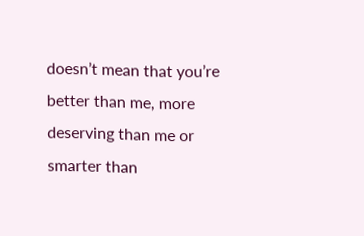doesn’t mean that you’re better than me, more deserving than me or smarter than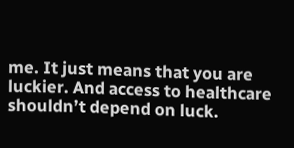me. It just means that you are luckier. And access to healthcare shouldn’t depend on luck.